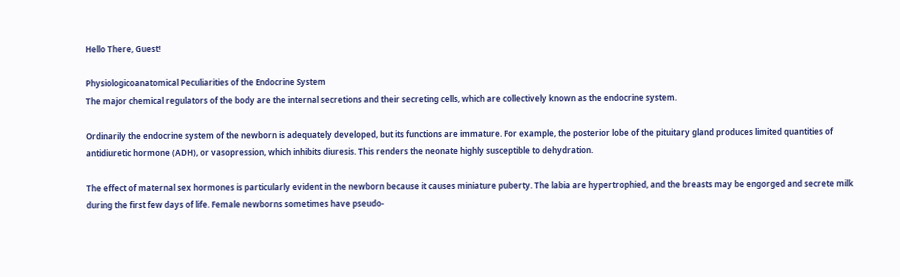Hello There, Guest!

Physiologicoanatomical Peculiarities of the Endocrine System
The major chemical regulators of the body are the internal secretions and their secreting cells, which are collectively known as the endocrine system.

Ordinarily the endocrine system of the newborn is adequately developed, but its functions are immature. For example, the posterior lobe of the pituitary gland produces limited quantities of antidiuretic hormone (ADH), or vasopression, which inhibits diuresis. This renders the neonate highly susceptible to dehydration.

The effect of maternal sex hormones is particularly evident in the newborn because it causes miniature puberty. The labia are hypertrophied, and the breasts may be engorged and secrete milk during the first few days of life. Female newborns sometimes have pseudo-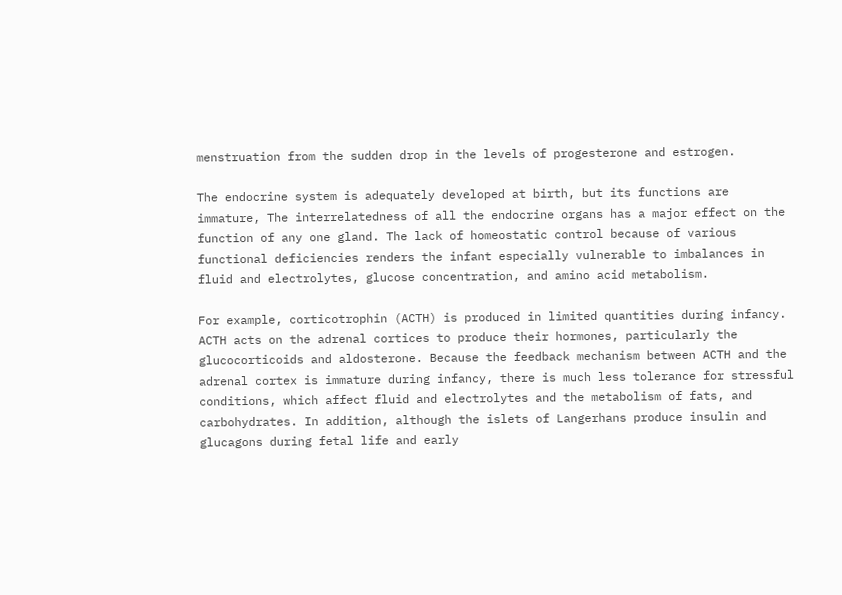menstruation from the sudden drop in the levels of progesterone and estrogen.

The endocrine system is adequately developed at birth, but its functions are immature, The interrelatedness of all the endocrine organs has a major effect on the function of any one gland. The lack of homeostatic control because of various functional deficiencies renders the infant especially vulnerable to imbalances in fluid and electrolytes, glucose concentration, and amino acid metabolism.

For example, corticotrophin (ACTH) is produced in limited quantities during infancy. ACTH acts on the adrenal cortices to produce their hormones, particularly the glucocorticoids and aldosterone. Because the feedback mechanism between ACTH and the adrenal cortex is immature during infancy, there is much less tolerance for stressful conditions, which affect fluid and electrolytes and the metabolism of fats, and carbohydrates. In addition, although the islets of Langerhans produce insulin and glucagons during fetal life and early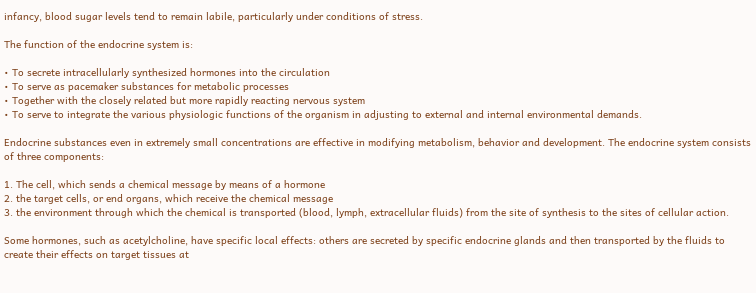infancy, blood sugar levels tend to remain labile, particularly under conditions of stress.

The function of the endocrine system is:

• To secrete intracellularly synthesized hormones into the circulation
• To serve as pacemaker substances for metabolic processes
• Together with the closely related but more rapidly reacting nervous system
• To serve to integrate the various physiologic functions of the organism in adjusting to external and internal environmental demands.

Endocrine substances even in extremely small concentrations are effective in modifying metabolism, behavior and development. The endocrine system consists of three components:

1. The cell, which sends a chemical message by means of a hormone
2. the target cells, or end organs, which receive the chemical message
3. the environment through which the chemical is transported (blood, lymph, extracellular fluids) from the site of synthesis to the sites of cellular action.

Some hormones, such as acetylcholine, have specific local effects: others are secreted by specific endocrine glands and then transported by the fluids to create their effects on target tissues at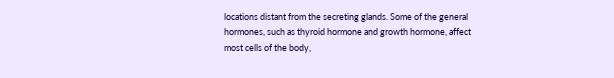locations distant from the secreting glands. Some of the general hormones, such as thyroid hormone and growth hormone, affect most cells of the body,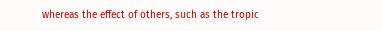whereas the effect of others, such as the tropic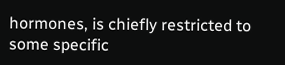hormones, is chiefly restricted to some specific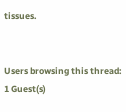tissues.


Users browsing this thread: 1 Guest(s)